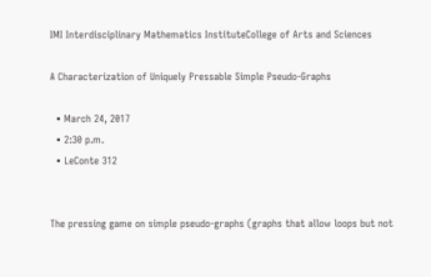IMI Interdisciplinary Mathematics InstituteCollege of Arts and Sciences

A Characterization of Uniquely Pressable Simple Pseudo-Graphs

  • March 24, 2017
  • 2:30 p.m.
  • LeConte 312


The pressing game on simple pseudo-graphs (graphs that allow loops but not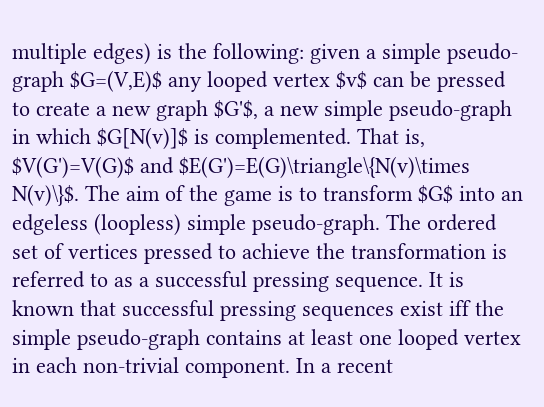multiple edges) is the following: given a simple pseudo-graph $G=(V,E)$ any looped vertex $v$ can be pressed to create a new graph $G'$, a new simple pseudo-graph in which $G[N(v)]$ is complemented. That is, $V(G')=V(G)$ and $E(G')=E(G)\triangle\{N(v)\times N(v)\}$. The aim of the game is to transform $G$ into an edgeless (loopless) simple pseudo-graph. The ordered set of vertices pressed to achieve the transformation is referred to as a successful pressing sequence. It is known that successful pressing sequences exist iff the simple pseudo-graph contains at least one looped vertex in each non-trivial component. In a recent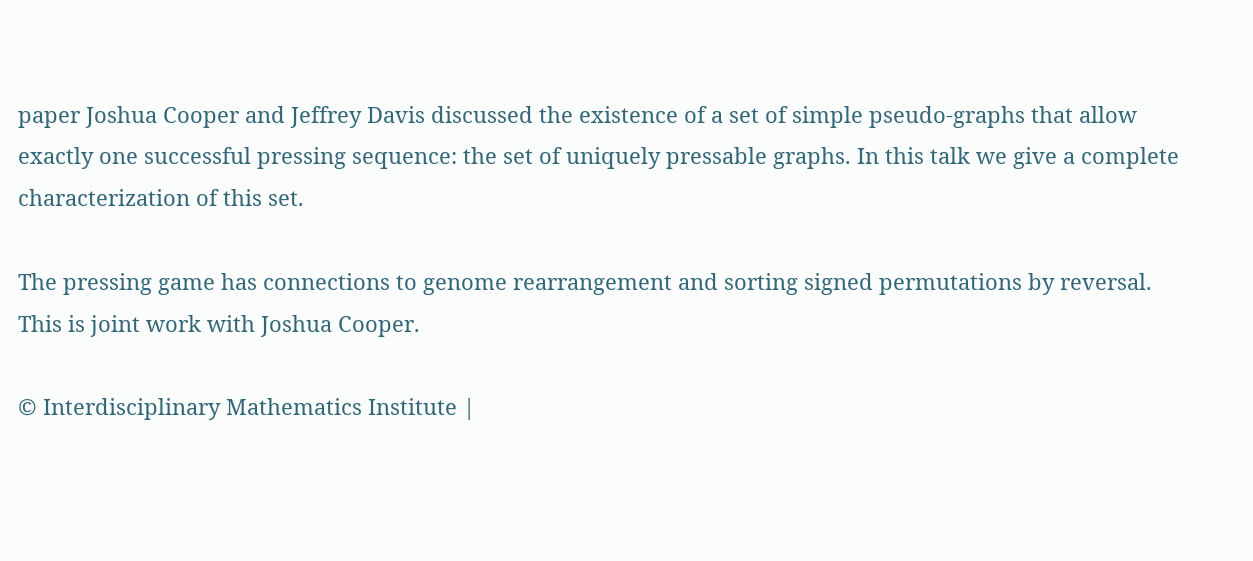paper Joshua Cooper and Jeffrey Davis discussed the existence of a set of simple pseudo-graphs that allow exactly one successful pressing sequence: the set of uniquely pressable graphs. In this talk we give a complete characterization of this set.

The pressing game has connections to genome rearrangement and sorting signed permutations by reversal. This is joint work with Joshua Cooper.

© Interdisciplinary Mathematics Institute |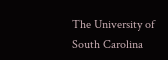The University of South Carolina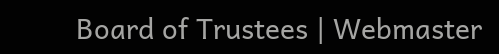Board of Trustees | Webmaster